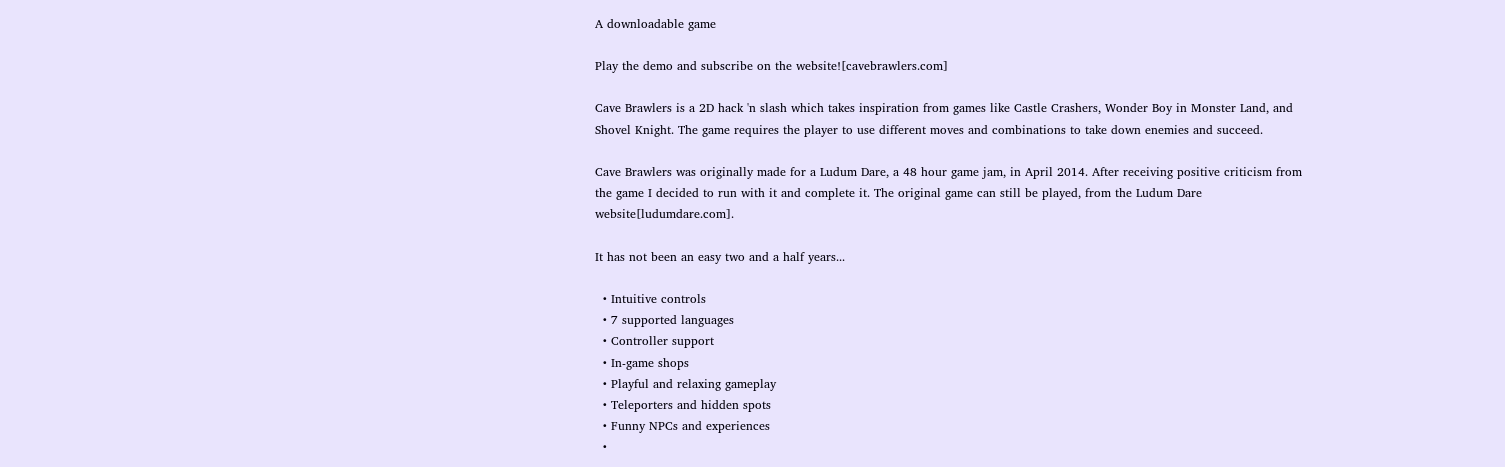A downloadable game

Play the demo and subscribe on the website![cavebrawlers.com]

Cave Brawlers is a 2D hack 'n slash which takes inspiration from games like Castle Crashers, Wonder Boy in Monster Land, and Shovel Knight. The game requires the player to use different moves and combinations to take down enemies and succeed.

Cave Brawlers was originally made for a Ludum Dare, a 48 hour game jam, in April 2014. After receiving positive criticism from the game I decided to run with it and complete it. The original game can still be played, from the Ludum Dare website[ludumdare.com].

It has not been an easy two and a half years...

  • Intuitive controls
  • 7 supported languages
  • Controller support
  • In-game shops
  • Playful and relaxing gameplay
  • Teleporters and hidden spots
  • Funny NPCs and experiences
  •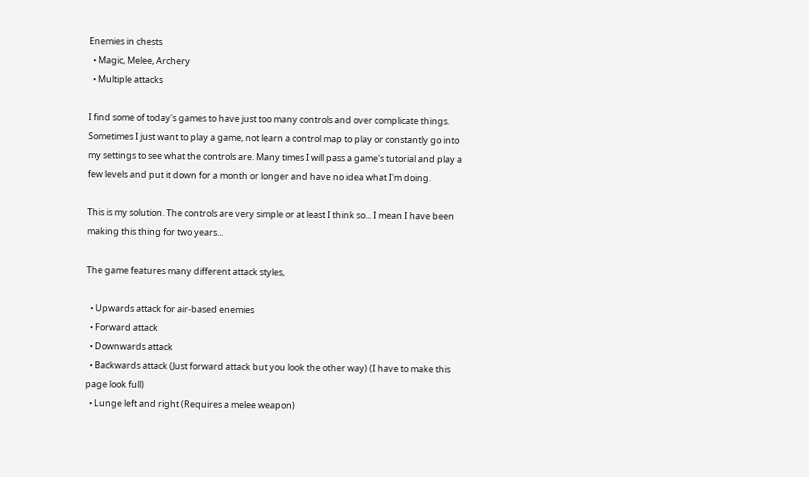Enemies in chests
  • Magic, Melee, Archery
  • Multiple attacks

I find some of today's games to have just too many controls and over complicate things. Sometimes I just want to play a game, not learn a control map to play or constantly go into my settings to see what the controls are. Many times I will pass a game's tutorial and play a few levels and put it down for a month or longer and have no idea what I'm doing.

This is my solution. The controls are very simple or at least I think so... I mean I have been making this thing for two years...

The game features many different attack styles,

  • Upwards attack for air-based enemies
  • Forward attack
  • Downwards attack
  • Backwards attack (Just forward attack but you look the other way) (I have to make this page look full)
  • Lunge left and right (Requires a melee weapon)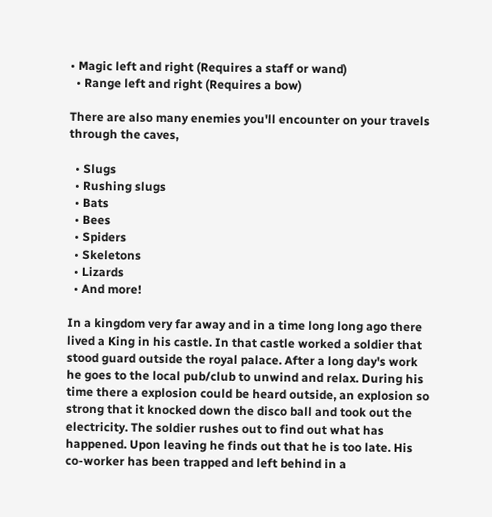• Magic left and right (Requires a staff or wand)
  • Range left and right (Requires a bow)

There are also many enemies you'll encounter on your travels through the caves,

  • Slugs
  • Rushing slugs
  • Bats
  • Bees
  • Spiders
  • Skeletons
  • Lizards
  • And more!

In a kingdom very far away and in a time long long ago there lived a King in his castle. In that castle worked a soldier that stood guard outside the royal palace. After a long day's work he goes to the local pub/club to unwind and relax. During his time there a explosion could be heard outside, an explosion so strong that it knocked down the disco ball and took out the electricity. The soldier rushes out to find out what has happened. Upon leaving he finds out that he is too late. His co-worker has been trapped and left behind in a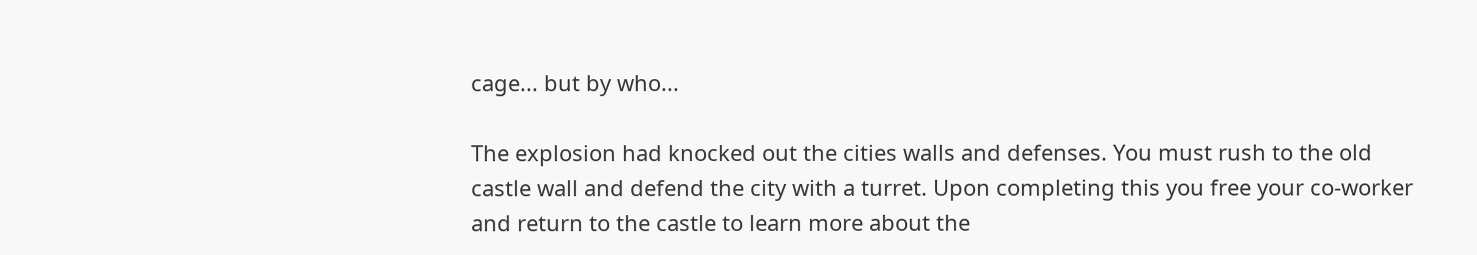cage... but by who...

The explosion had knocked out the cities walls and defenses. You must rush to the old castle wall and defend the city with a turret. Upon completing this you free your co-worker and return to the castle to learn more about the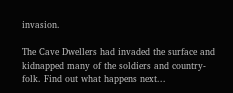invasion.

The Cave Dwellers had invaded the surface and kidnapped many of the soldiers and country-folk. Find out what happens next...